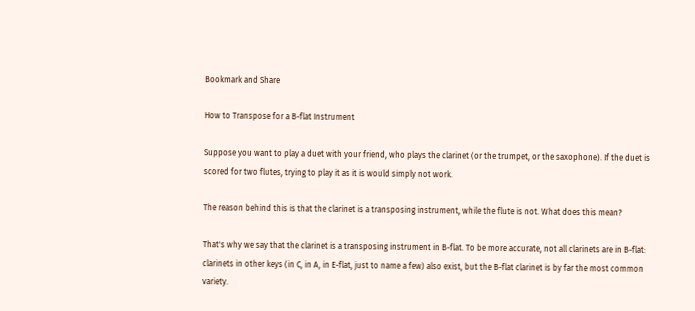Bookmark and Share

How to Transpose for a B-flat Instrument

Suppose you want to play a duet with your friend, who plays the clarinet (or the trumpet, or the saxophone). If the duet is scored for two flutes, trying to play it as it is would simply not work.

The reason behind this is that the clarinet is a transposing instrument, while the flute is not. What does this mean?

That's why we say that the clarinet is a transposing instrument in B-flat. To be more accurate, not all clarinets are in B-flat: clarinets in other keys (in C, in A, in E-flat, just to name a few) also exist, but the B-flat clarinet is by far the most common variety.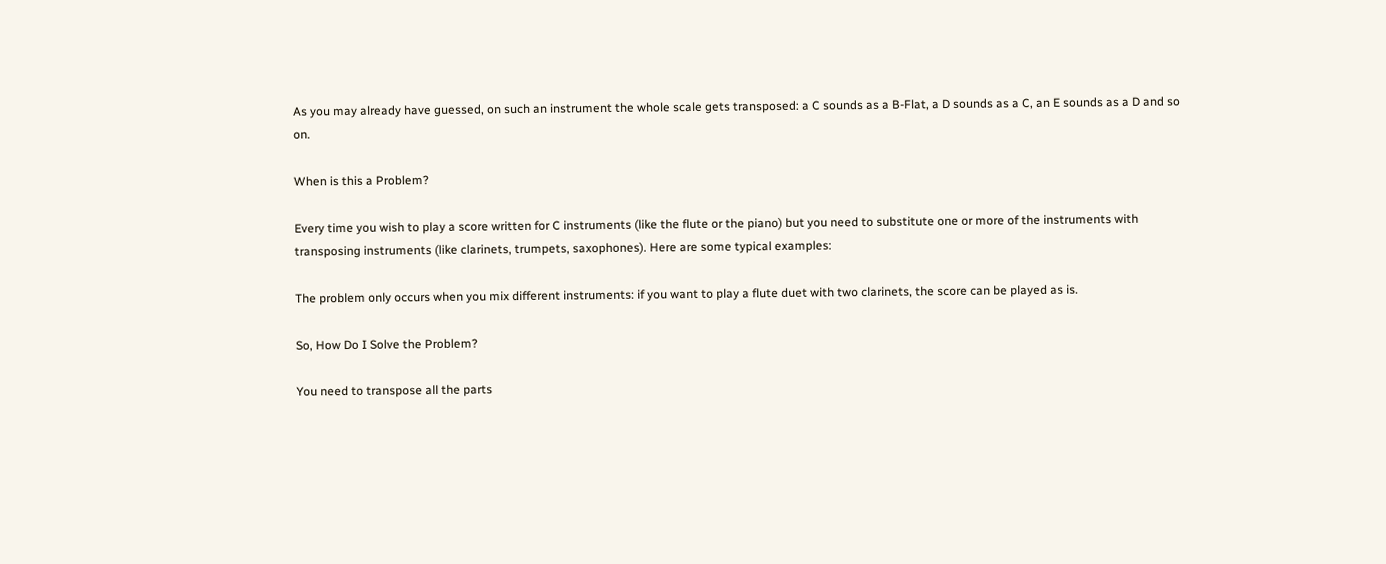As you may already have guessed, on such an instrument the whole scale gets transposed: a C sounds as a B-Flat, a D sounds as a C, an E sounds as a D and so on.

When is this a Problem?

Every time you wish to play a score written for C instruments (like the flute or the piano) but you need to substitute one or more of the instruments with transposing instruments (like clarinets, trumpets, saxophones). Here are some typical examples:

The problem only occurs when you mix different instruments: if you want to play a flute duet with two clarinets, the score can be played as is.

So, How Do I Solve the Problem?

You need to transpose all the parts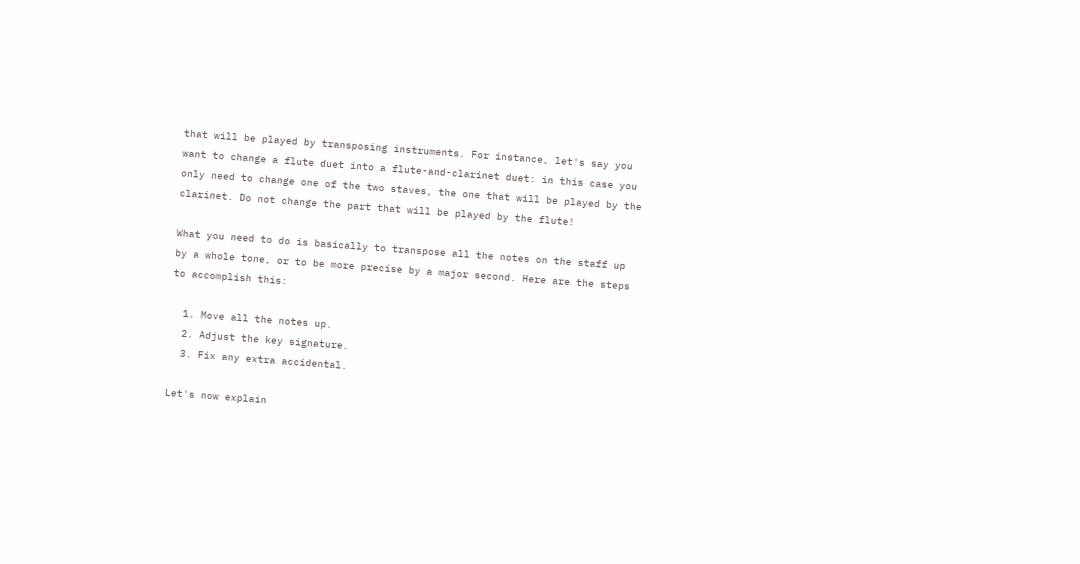that will be played by transposing instruments. For instance, let's say you want to change a flute duet into a flute-and-clarinet duet: in this case you only need to change one of the two staves, the one that will be played by the clarinet. Do not change the part that will be played by the flute!

What you need to do is basically to transpose all the notes on the staff up by a whole tone, or to be more precise by a major second. Here are the steps to accomplish this:

  1. Move all the notes up.
  2. Adjust the key signature.
  3. Fix any extra accidental.

Let's now explain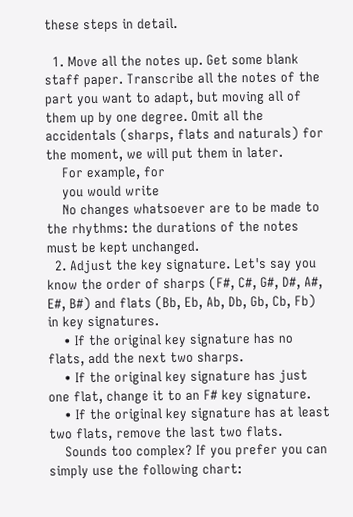these steps in detail.

  1. Move all the notes up. Get some blank staff paper. Transcribe all the notes of the part you want to adapt, but moving all of them up by one degree. Omit all the accidentals (sharps, flats and naturals) for the moment, we will put them in later.
    For example, for
    you would write
    No changes whatsoever are to be made to the rhythms: the durations of the notes must be kept unchanged.
  2. Adjust the key signature. Let's say you know the order of sharps (F#, C#, G#, D#, A#, E#, B#) and flats (Bb, Eb, Ab, Db, Gb, Cb, Fb) in key signatures.
    • If the original key signature has no flats, add the next two sharps.
    • If the original key signature has just one flat, change it to an F# key signature.
    • If the original key signature has at least two flats, remove the last two flats.
    Sounds too complex? If you prefer you can simply use the following chart: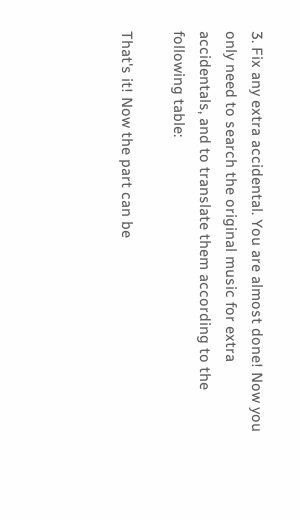3. Fix any extra accidental. You are almost done! Now you only need to search the original music for extra accidentals, and to translate them according to the following table:

That's it! Now the part can be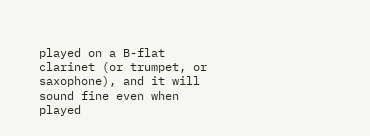played on a B-flat clarinet (or trumpet, or saxophone), and it will sound fine even when played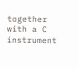together with a C instrument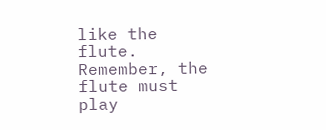like the flute. Remember, the flute must play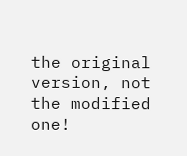the original version, not the modified one!